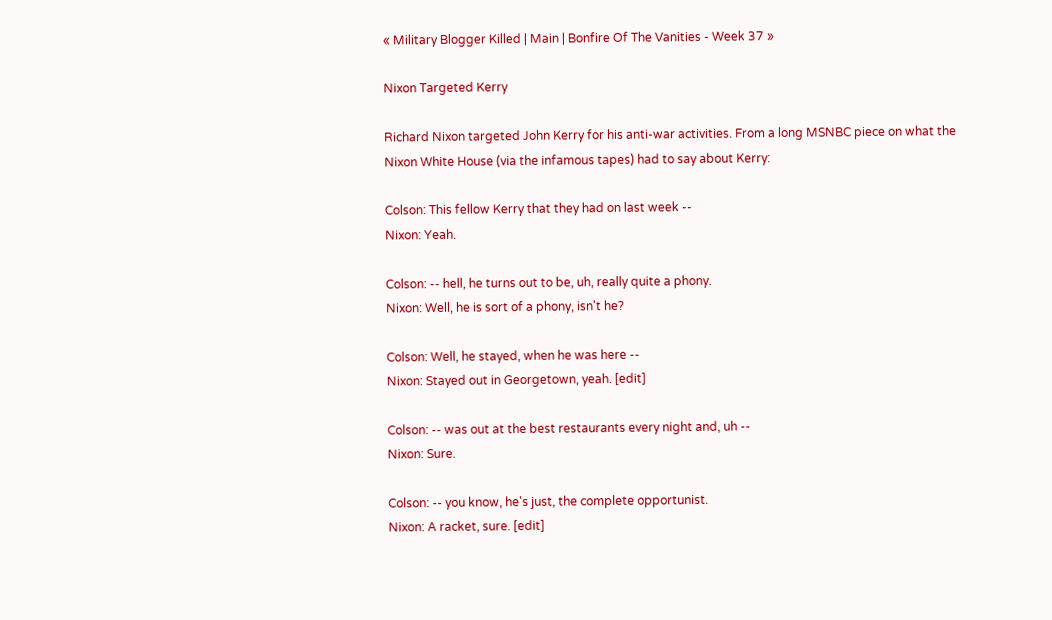« Military Blogger Killed | Main | Bonfire Of The Vanities - Week 37 »

Nixon Targeted Kerry

Richard Nixon targeted John Kerry for his anti-war activities. From a long MSNBC piece on what the Nixon White House (via the infamous tapes) had to say about Kerry:

Colson: This fellow Kerry that they had on last week --
Nixon: Yeah.

Colson: -- hell, he turns out to be, uh, really quite a phony.
Nixon: Well, he is sort of a phony, isn't he?

Colson: Well, he stayed, when he was here --
Nixon: Stayed out in Georgetown, yeah. [edit]

Colson: -- was out at the best restaurants every night and, uh --
Nixon: Sure.

Colson: -- you know, he's just, the complete opportunist.
Nixon: A racket, sure. [edit]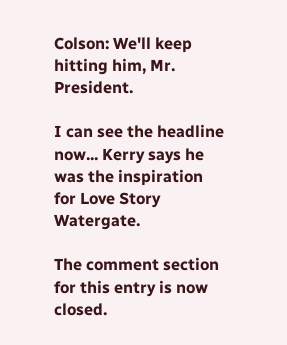Colson: We'll keep hitting him, Mr. President.

I can see the headline now... Kerry says he was the inspiration for Love Story Watergate.

The comment section for this entry is now closed.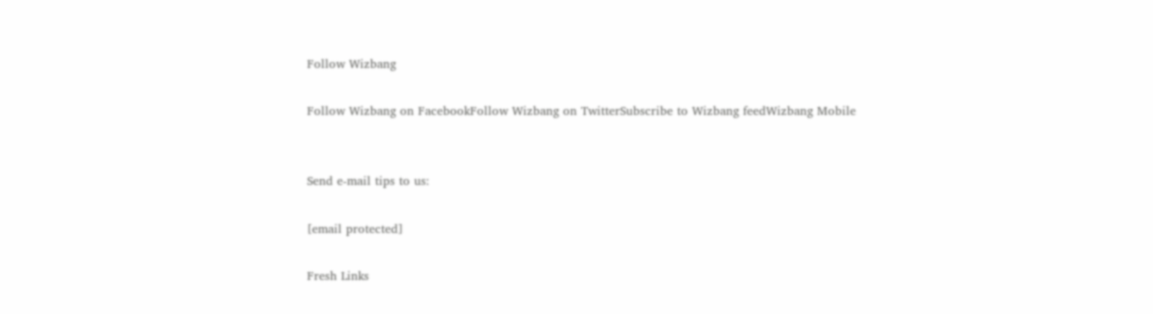Follow Wizbang

Follow Wizbang on FacebookFollow Wizbang on TwitterSubscribe to Wizbang feedWizbang Mobile


Send e-mail tips to us:

[email protected]

Fresh Links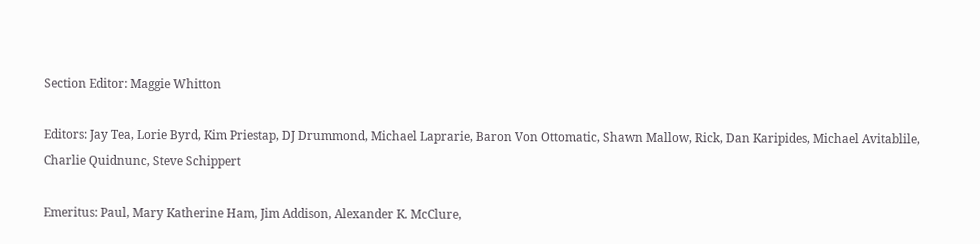Section Editor: Maggie Whitton

Editors: Jay Tea, Lorie Byrd, Kim Priestap, DJ Drummond, Michael Laprarie, Baron Von Ottomatic, Shawn Mallow, Rick, Dan Karipides, Michael Avitablile, Charlie Quidnunc, Steve Schippert

Emeritus: Paul, Mary Katherine Ham, Jim Addison, Alexander K. McClure,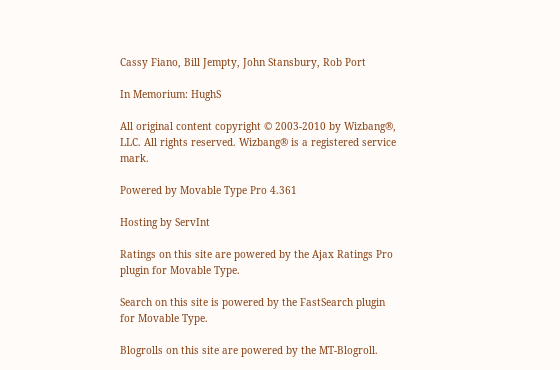Cassy Fiano, Bill Jempty, John Stansbury, Rob Port

In Memorium: HughS

All original content copyright © 2003-2010 by Wizbang®, LLC. All rights reserved. Wizbang® is a registered service mark.

Powered by Movable Type Pro 4.361

Hosting by ServInt

Ratings on this site are powered by the Ajax Ratings Pro plugin for Movable Type.

Search on this site is powered by the FastSearch plugin for Movable Type.

Blogrolls on this site are powered by the MT-Blogroll.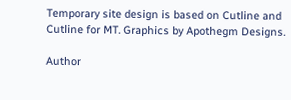Temporary site design is based on Cutline and Cutline for MT. Graphics by Apothegm Designs.

Author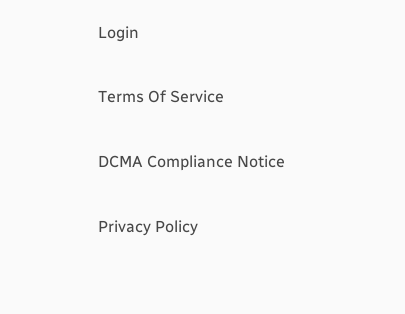Login

Terms Of Service

DCMA Compliance Notice

Privacy Policy